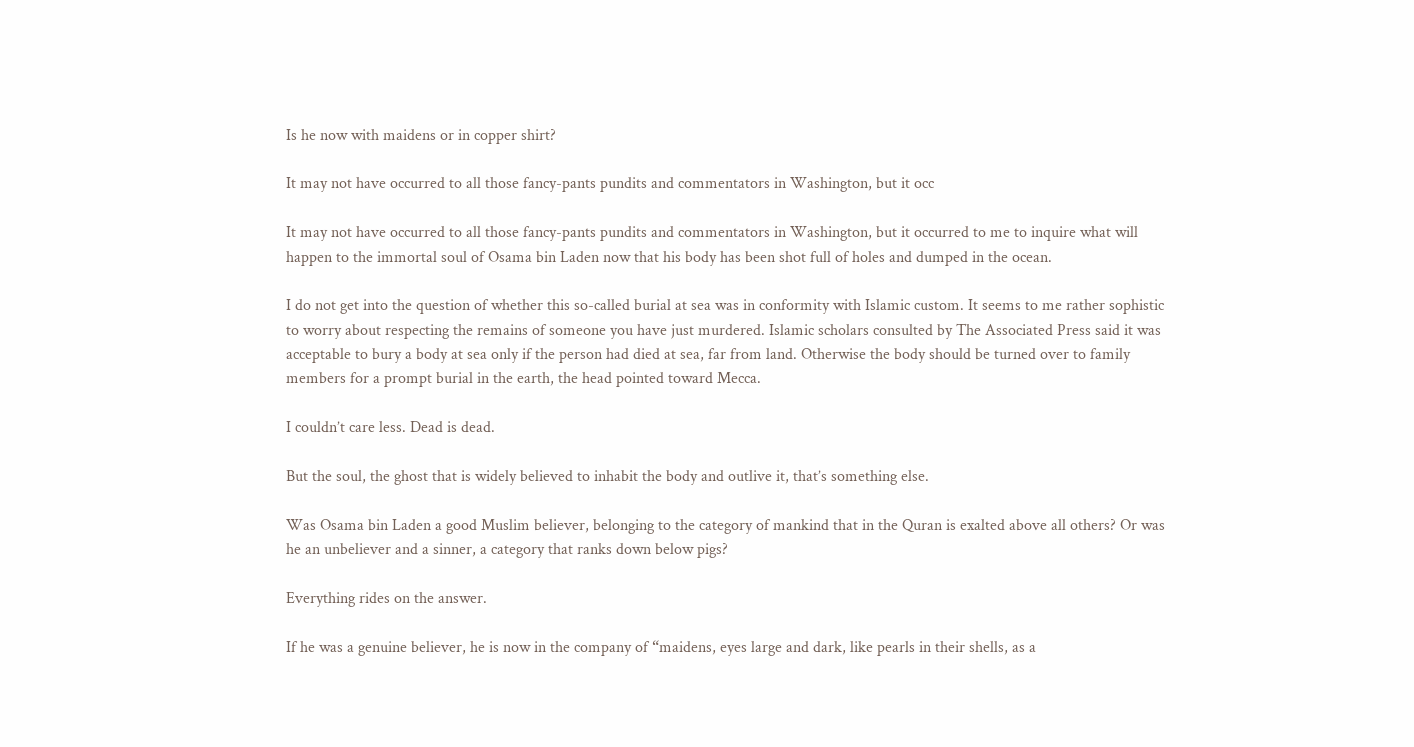Is he now with maidens or in copper shirt?

It may not have occurred to all those fancy-pants pundits and commentators in Washington, but it occ

It may not have occurred to all those fancy-pants pundits and commentators in Washington, but it occurred to me to inquire what will happen to the immortal soul of Osama bin Laden now that his body has been shot full of holes and dumped in the ocean.

I do not get into the question of whether this so-called burial at sea was in conformity with Islamic custom. It seems to me rather sophistic to worry about respecting the remains of someone you have just murdered. Islamic scholars consulted by The Associated Press said it was acceptable to bury a body at sea only if the person had died at sea, far from land. Otherwise the body should be turned over to family members for a prompt burial in the earth, the head pointed toward Mecca.

I couldn’t care less. Dead is dead.

But the soul, the ghost that is widely believed to inhabit the body and outlive it, that’s something else.

Was Osama bin Laden a good Muslim believer, belonging to the category of mankind that in the Quran is exalted above all others? Or was he an unbeliever and a sinner, a category that ranks down below pigs?

Everything rides on the answer.

If he was a genuine believer, he is now in the company of “maidens, eyes large and dark, like pearls in their shells, as a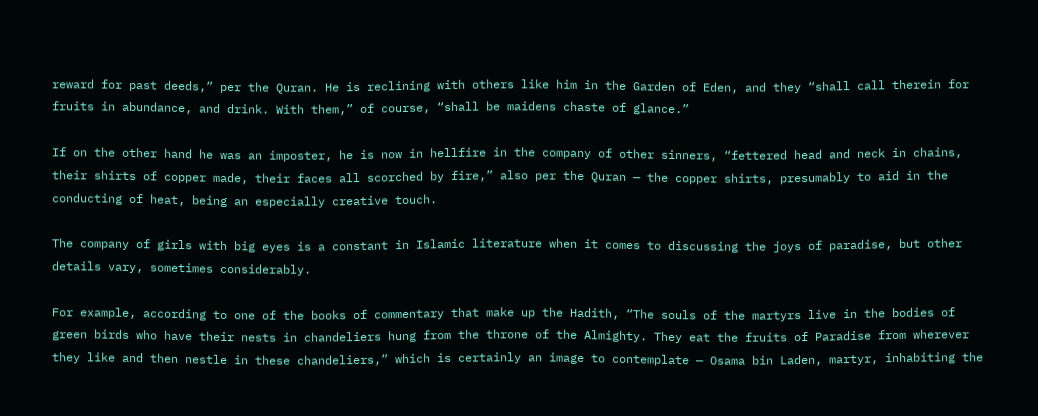reward for past deeds,” per the Quran. He is reclining with others like him in the Garden of Eden, and they “shall call therein for fruits in abundance, and drink. With them,” of course, “shall be maidens chaste of glance.”

If on the other hand he was an imposter, he is now in hellfire in the company of other sinners, “fettered head and neck in chains, their shirts of copper made, their faces all scorched by fire,” also per the Quran — the copper shirts, presumably to aid in the conducting of heat, being an especially creative touch.

The company of girls with big eyes is a constant in Islamic literature when it comes to discussing the joys of paradise, but other details vary, sometimes considerably.

For example, according to one of the books of commentary that make up the Hadith, “The souls of the martyrs live in the bodies of green birds who have their nests in chandeliers hung from the throne of the Almighty. They eat the fruits of Paradise from wherever they like and then nestle in these chandeliers,” which is certainly an image to contemplate — Osama bin Laden, martyr, inhabiting the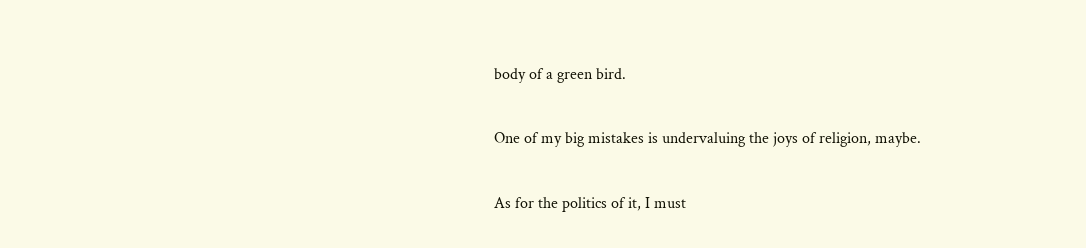body of a green bird.

One of my big mistakes is undervaluing the joys of religion, maybe.

As for the politics of it, I must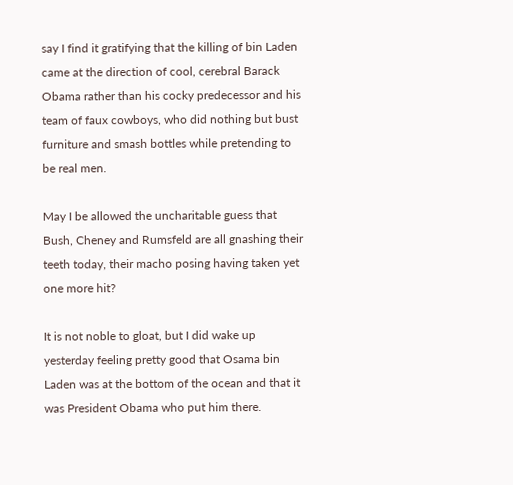say I find it gratifying that the killing of bin Laden came at the direction of cool, cerebral Barack Obama rather than his cocky predecessor and his team of faux cowboys, who did nothing but bust furniture and smash bottles while pretending to be real men.

May I be allowed the uncharitable guess that Bush, Cheney and Rumsfeld are all gnashing their teeth today, their macho posing having taken yet one more hit?

It is not noble to gloat, but I did wake up yesterday feeling pretty good that Osama bin Laden was at the bottom of the ocean and that it was President Obama who put him there.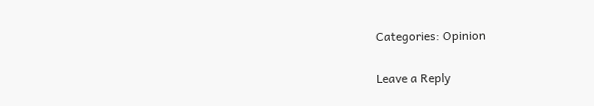Categories: Opinion

Leave a Reply